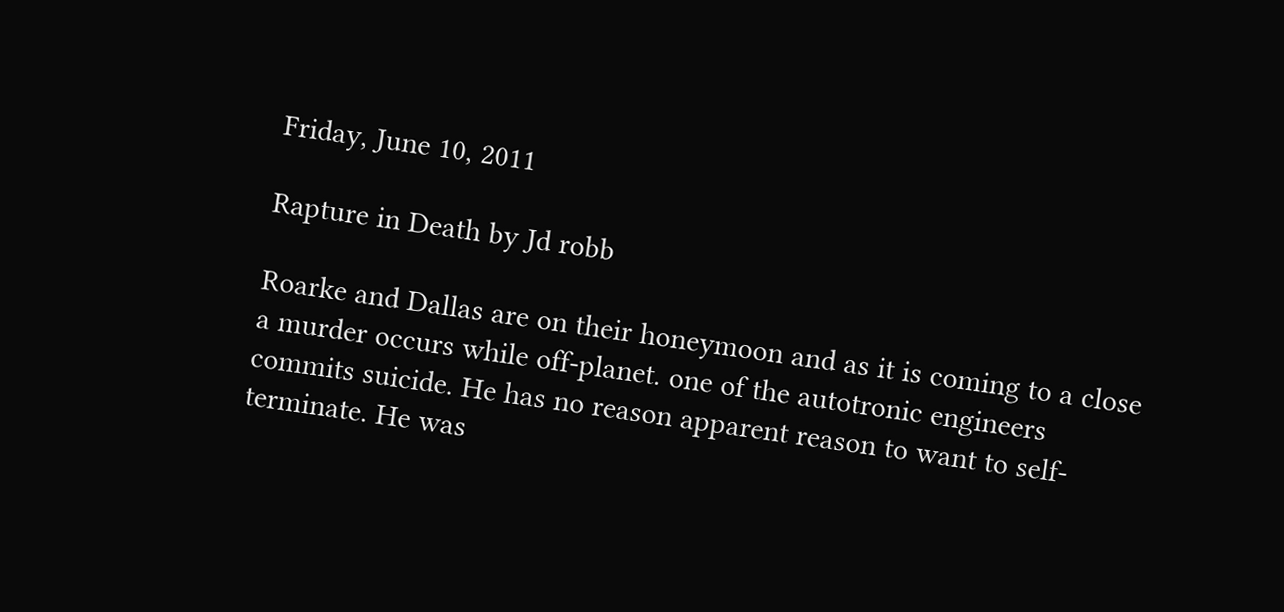Friday, June 10, 2011

Rapture in Death by Jd robb

Roarke and Dallas are on their honeymoon and as it is coming to a close a murder occurs while off-planet. one of the autotronic engineers commits suicide. He has no reason apparent reason to want to self-terminate. He was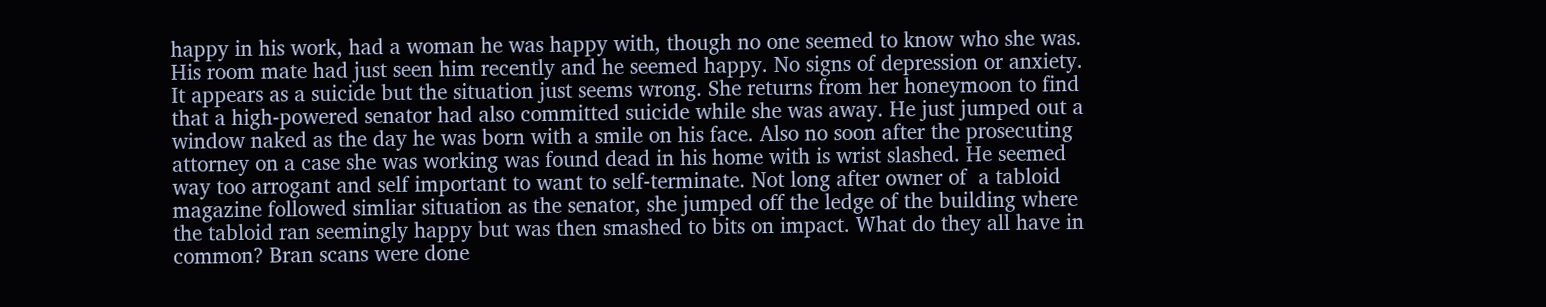happy in his work, had a woman he was happy with, though no one seemed to know who she was. His room mate had just seen him recently and he seemed happy. No signs of depression or anxiety. It appears as a suicide but the situation just seems wrong. She returns from her honeymoon to find that a high-powered senator had also committed suicide while she was away. He just jumped out a window naked as the day he was born with a smile on his face. Also no soon after the prosecuting attorney on a case she was working was found dead in his home with is wrist slashed. He seemed way too arrogant and self important to want to self-terminate. Not long after owner of  a tabloid magazine followed simliar situation as the senator, she jumped off the ledge of the building where the tabloid ran seemingly happy but was then smashed to bits on impact. What do they all have in common? Bran scans were done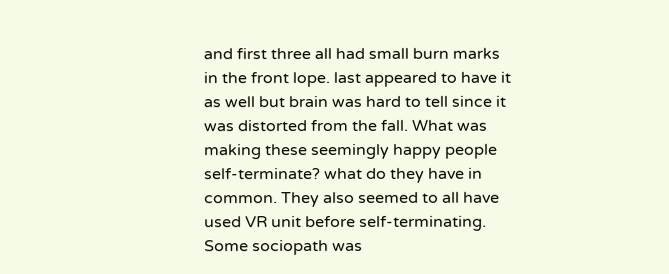and first three all had small burn marks in the front lope. last appeared to have it as well but brain was hard to tell since it was distorted from the fall. What was making these seemingly happy people self-terminate? what do they have in common. They also seemed to all have used VR unit before self-terminating. Some sociopath was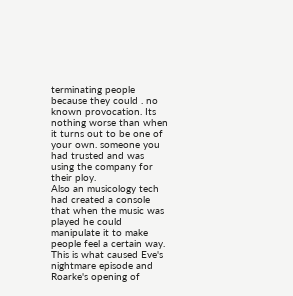terminating people because they could . no known provocation. Its nothing worse than when it turns out to be one of your own. someone you had trusted and was using the company for their ploy.
Also an musicology tech had created a console that when the music was played he could manipulate it to make people feel a certain way. This is what caused Eve's nightmare episode and Roarke's opening of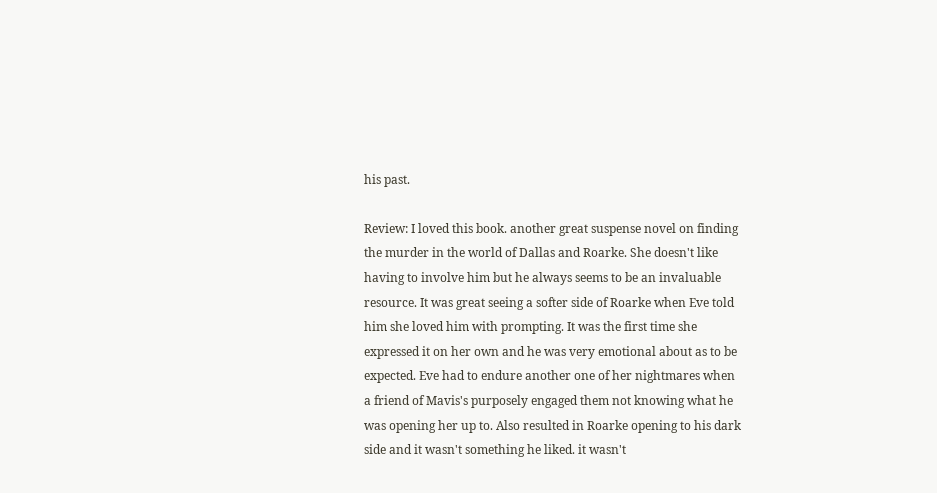his past.

Review: I loved this book. another great suspense novel on finding the murder in the world of Dallas and Roarke. She doesn't like having to involve him but he always seems to be an invaluable resource. It was great seeing a softer side of Roarke when Eve told him she loved him with prompting. It was the first time she expressed it on her own and he was very emotional about as to be expected. Eve had to endure another one of her nightmares when a friend of Mavis's purposely engaged them not knowing what he was opening her up to. Also resulted in Roarke opening to his dark side and it wasn't something he liked. it wasn't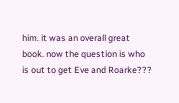him. it was an overall great book. now the question is who is out to get Eve and Roarke???